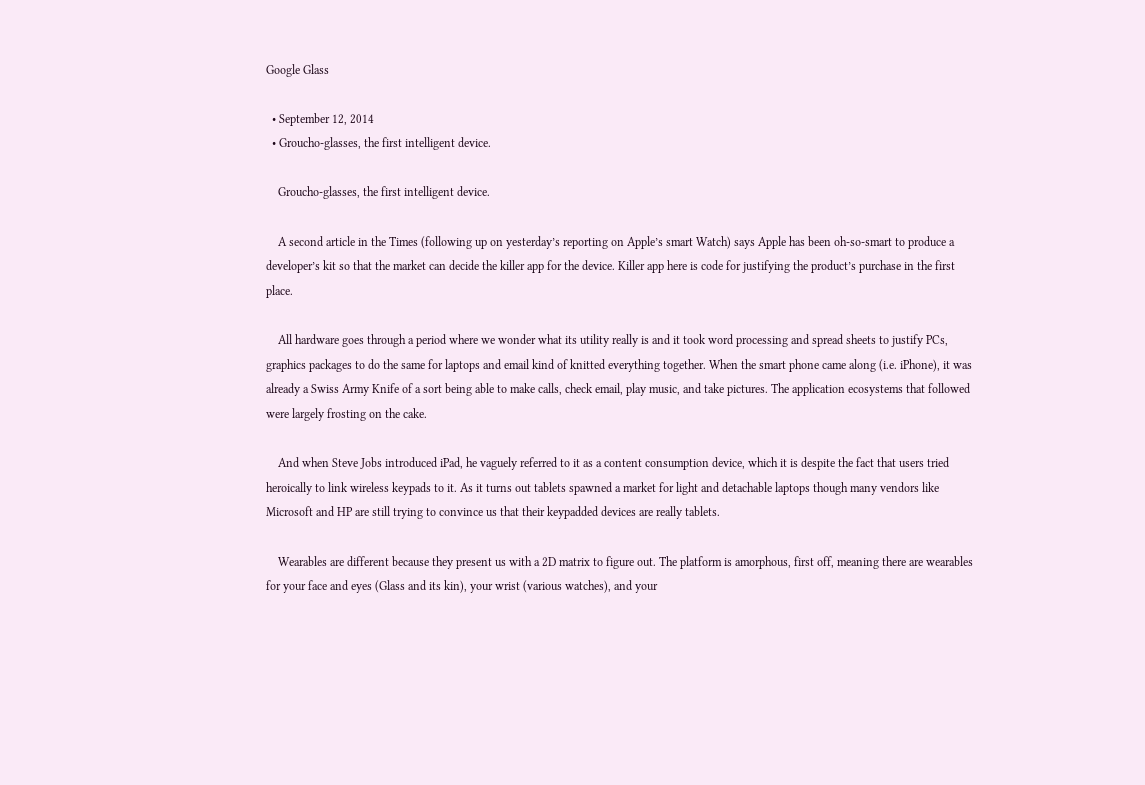Google Glass

  • September 12, 2014
  • Groucho-glasses, the first intelligent device.

    Groucho-glasses, the first intelligent device.

    A second article in the Times (following up on yesterday’s reporting on Apple’s smart Watch) says Apple has been oh-so-smart to produce a developer’s kit so that the market can decide the killer app for the device. Killer app here is code for justifying the product’s purchase in the first place.

    All hardware goes through a period where we wonder what its utility really is and it took word processing and spread sheets to justify PCs, graphics packages to do the same for laptops and email kind of knitted everything together. When the smart phone came along (i.e. iPhone), it was already a Swiss Army Knife of a sort being able to make calls, check email, play music, and take pictures. The application ecosystems that followed were largely frosting on the cake.

    And when Steve Jobs introduced iPad, he vaguely referred to it as a content consumption device, which it is despite the fact that users tried heroically to link wireless keypads to it. As it turns out tablets spawned a market for light and detachable laptops though many vendors like Microsoft and HP are still trying to convince us that their keypadded devices are really tablets.

    Wearables are different because they present us with a 2D matrix to figure out. The platform is amorphous, first off, meaning there are wearables for your face and eyes (Glass and its kin), your wrist (various watches), and your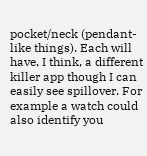pocket/neck (pendant-like things). Each will have, I think, a different killer app though I can easily see spillover. For example a watch could also identify you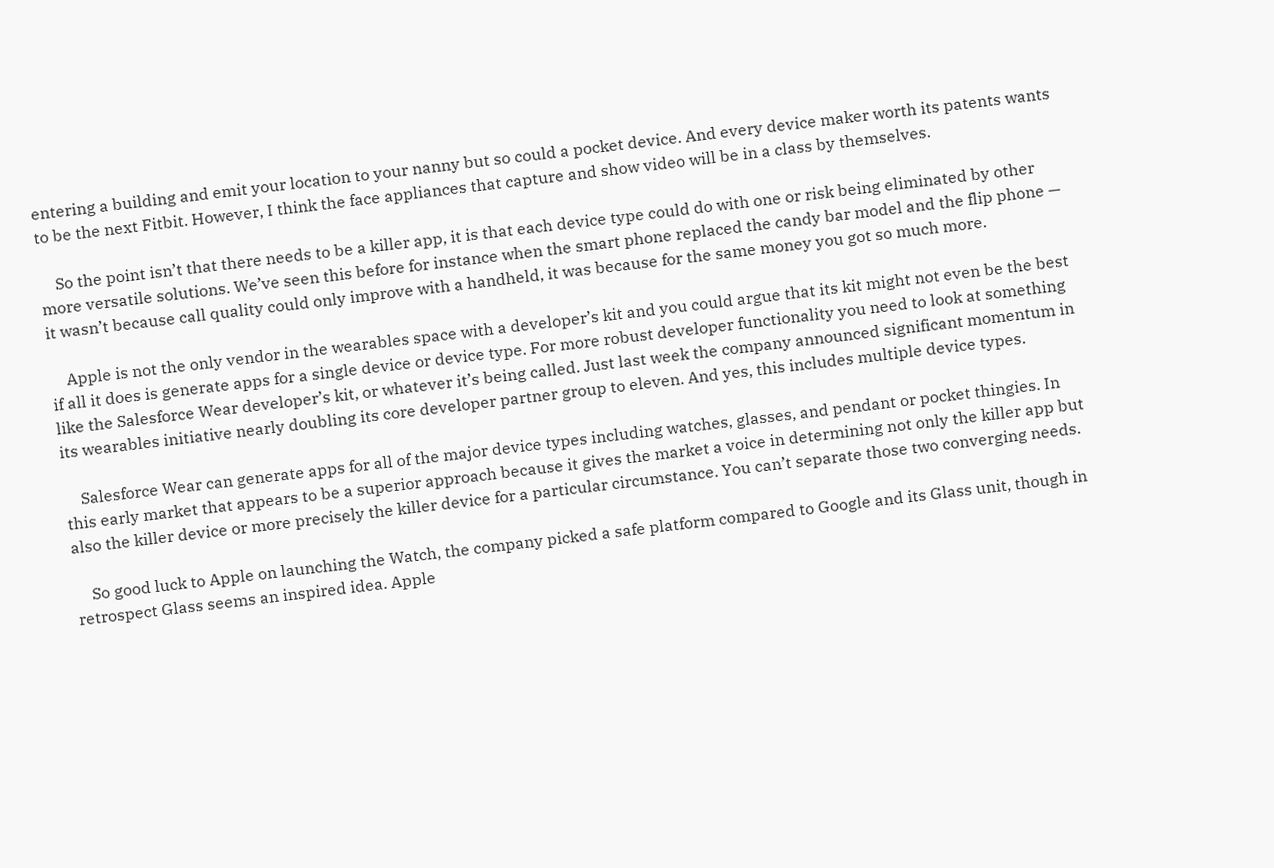entering a building and emit your location to your nanny but so could a pocket device. And every device maker worth its patents wants to be the next Fitbit. However, I think the face appliances that capture and show video will be in a class by themselves.

    So the point isn’t that there needs to be a killer app, it is that each device type could do with one or risk being eliminated by other more versatile solutions. We’ve seen this before for instance when the smart phone replaced the candy bar model and the flip phone — it wasn’t because call quality could only improve with a handheld, it was because for the same money you got so much more.

    Apple is not the only vendor in the wearables space with a developer’s kit and you could argue that its kit might not even be the best if all it does is generate apps for a single device or device type. For more robust developer functionality you need to look at something like the Salesforce Wear developer’s kit, or whatever it’s being called. Just last week the company announced significant momentum in its wearables initiative nearly doubling its core developer partner group to eleven. And yes, this includes multiple device types.

    Salesforce Wear can generate apps for all of the major device types including watches, glasses, and pendant or pocket thingies. In this early market that appears to be a superior approach because it gives the market a voice in determining not only the killer app but also the killer device or more precisely the killer device for a particular circumstance. You can’t separate those two converging needs.

    So good luck to Apple on launching the Watch, the company picked a safe platform compared to Google and its Glass unit, though in retrospect Glass seems an inspired idea. Apple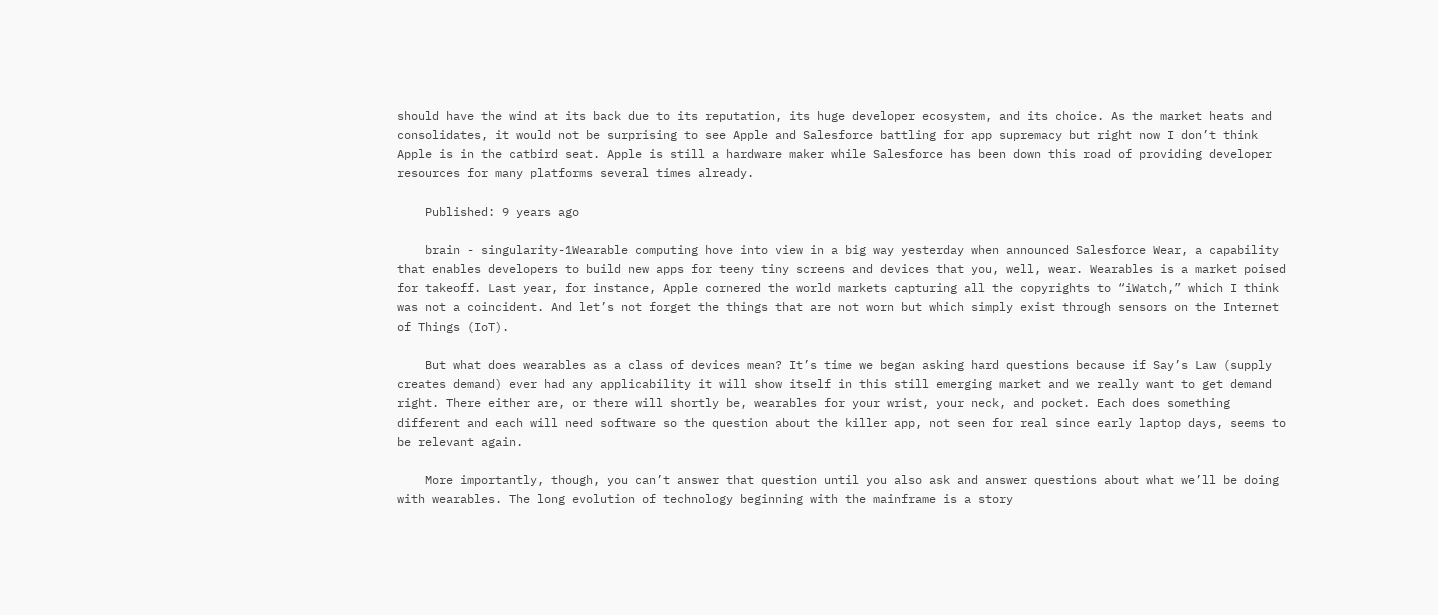should have the wind at its back due to its reputation, its huge developer ecosystem, and its choice. As the market heats and consolidates, it would not be surprising to see Apple and Salesforce battling for app supremacy but right now I don’t think Apple is in the catbird seat. Apple is still a hardware maker while Salesforce has been down this road of providing developer resources for many platforms several times already.

    Published: 9 years ago

    brain - singularity-1Wearable computing hove into view in a big way yesterday when announced Salesforce Wear, a capability that enables developers to build new apps for teeny tiny screens and devices that you, well, wear. Wearables is a market poised for takeoff. Last year, for instance, Apple cornered the world markets capturing all the copyrights to “iWatch,” which I think was not a coincident. And let’s not forget the things that are not worn but which simply exist through sensors on the Internet of Things (IoT).

    But what does wearables as a class of devices mean? It’s time we began asking hard questions because if Say’s Law (supply creates demand) ever had any applicability it will show itself in this still emerging market and we really want to get demand right. There either are, or there will shortly be, wearables for your wrist, your neck, and pocket. Each does something different and each will need software so the question about the killer app, not seen for real since early laptop days, seems to be relevant again.

    More importantly, though, you can’t answer that question until you also ask and answer questions about what we’ll be doing with wearables. The long evolution of technology beginning with the mainframe is a story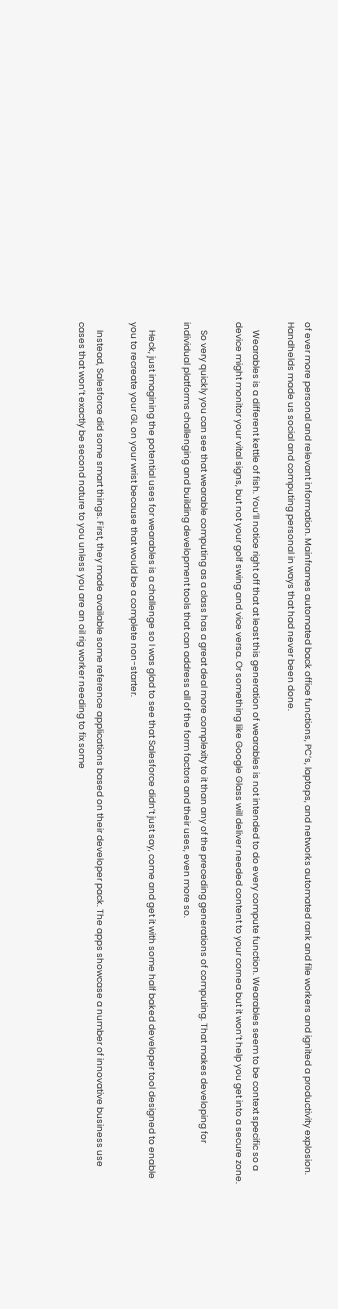of ever more personal and relevant information. Mainframes automated back office functions, PC’s, laptops, and networks automated rank and file workers and ignited a productivity explosion. Handhelds made us social and computing personal in ways that had never been done.

    Wearables is a different kettle of fish. You’ll notice right off that at least this generation of wearables is not intended to do every compute function. Wearables seem to be context specific so a device might monitor your vital signs, but not your golf swing and vice versa. Or something like Google Glass will deliver needed content to your cornea but it won’t help you get into a secure zone.

    So very quickly you can see that wearable computing as a class has a great deal more complexity to it than any of the preceding generations of computing. That makes developing for individual platforms challenging and building development tools that can address all of the form factors and their uses, even more so.

    Heck, just imagining the potential uses for wearables is a challenge so I was glad to see that Salesforce didn’t just say, come and get it with some half baked developer tool designed to enable you to recreate your GL on your wrist because that would be a complete non-starter.

    Instead, Salesforce did some smart things. First, they made available some reference applications based on their developer pack. The apps showcase a number of innovative business use cases that won’t exactly be second nature to you unless you are an oil rig worker needing to fix some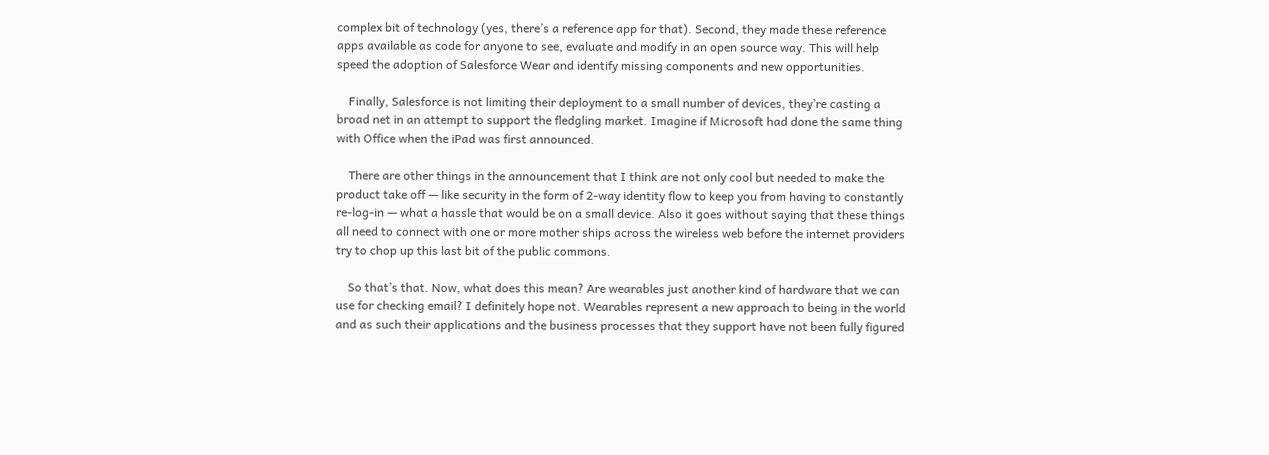complex bit of technology (yes, there’s a reference app for that). Second, they made these reference apps available as code for anyone to see, evaluate and modify in an open source way. This will help speed the adoption of Salesforce Wear and identify missing components and new opportunities.

    Finally, Salesforce is not limiting their deployment to a small number of devices, they’re casting a broad net in an attempt to support the fledgling market. Imagine if Microsoft had done the same thing with Office when the iPad was first announced.

    There are other things in the announcement that I think are not only cool but needed to make the product take off — like security in the form of 2-way identity flow to keep you from having to constantly re-log-in — what a hassle that would be on a small device. Also it goes without saying that these things all need to connect with one or more mother ships across the wireless web before the internet providers try to chop up this last bit of the public commons.

    So that’s that. Now, what does this mean? Are wearables just another kind of hardware that we can use for checking email? I definitely hope not. Wearables represent a new approach to being in the world and as such their applications and the business processes that they support have not been fully figured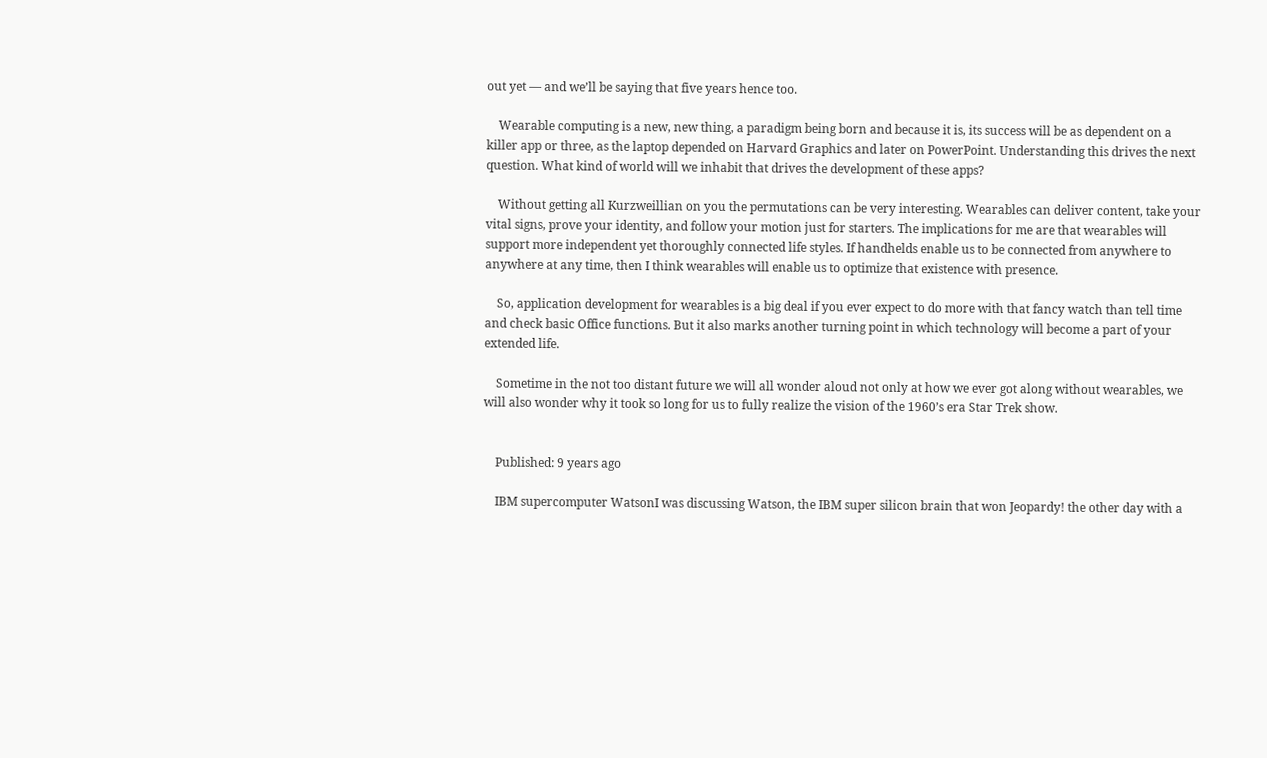out yet — and we’ll be saying that five years hence too.

    Wearable computing is a new, new thing, a paradigm being born and because it is, its success will be as dependent on a killer app or three, as the laptop depended on Harvard Graphics and later on PowerPoint. Understanding this drives the next question. What kind of world will we inhabit that drives the development of these apps?

    Without getting all Kurzweillian on you the permutations can be very interesting. Wearables can deliver content, take your vital signs, prove your identity, and follow your motion just for starters. The implications for me are that wearables will support more independent yet thoroughly connected life styles. If handhelds enable us to be connected from anywhere to anywhere at any time, then I think wearables will enable us to optimize that existence with presence.

    So, application development for wearables is a big deal if you ever expect to do more with that fancy watch than tell time and check basic Office functions. But it also marks another turning point in which technology will become a part of your extended life.

    Sometime in the not too distant future we will all wonder aloud not only at how we ever got along without wearables, we will also wonder why it took so long for us to fully realize the vision of the 1960’s era Star Trek show.


    Published: 9 years ago

    IBM supercomputer WatsonI was discussing Watson, the IBM super silicon brain that won Jeopardy! the other day with a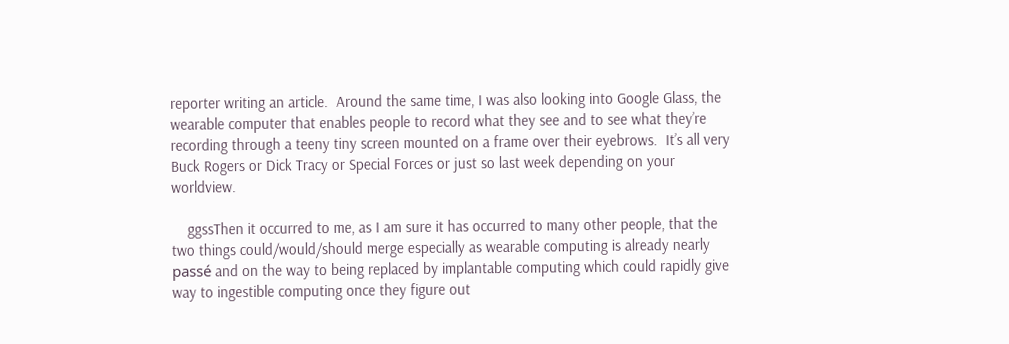reporter writing an article.  Around the same time, I was also looking into Google Glass, the wearable computer that enables people to record what they see and to see what they’re recording through a teeny tiny screen mounted on a frame over their eyebrows.  It’s all very Buck Rogers or Dick Tracy or Special Forces or just so last week depending on your worldview.

    ggssThen it occurred to me, as I am sure it has occurred to many other people, that the two things could/would/should merge especially as wearable computing is already nearly passé and on the way to being replaced by implantable computing which could rapidly give way to ingestible computing once they figure out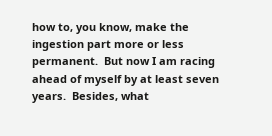how to, you know, make the ingestion part more or less permanent.  But now I am racing ahead of myself by at least seven years.  Besides, what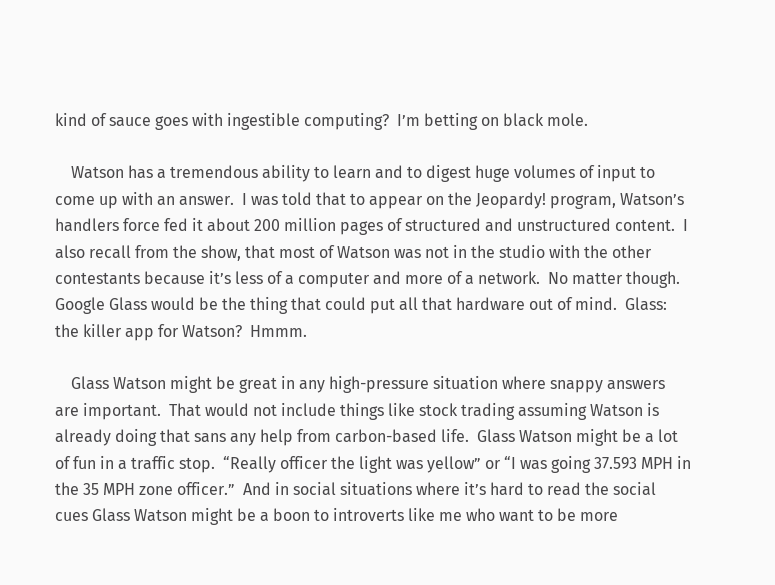kind of sauce goes with ingestible computing?  I’m betting on black mole.

    Watson has a tremendous ability to learn and to digest huge volumes of input to come up with an answer.  I was told that to appear on the Jeopardy! program, Watson’s handlers force fed it about 200 million pages of structured and unstructured content.  I also recall from the show, that most of Watson was not in the studio with the other contestants because it’s less of a computer and more of a network.  No matter though.  Google Glass would be the thing that could put all that hardware out of mind.  Glass: the killer app for Watson?  Hmmm.

    Glass Watson might be great in any high-pressure situation where snappy answers are important.  That would not include things like stock trading assuming Watson is already doing that sans any help from carbon-based life.  Glass Watson might be a lot of fun in a traffic stop.  “Really officer the light was yellow” or “I was going 37.593 MPH in the 35 MPH zone officer.”  And in social situations where it’s hard to read the social cues Glass Watson might be a boon to introverts like me who want to be more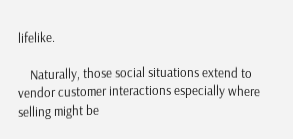lifelike.

    Naturally, those social situations extend to vendor customer interactions especially where selling might be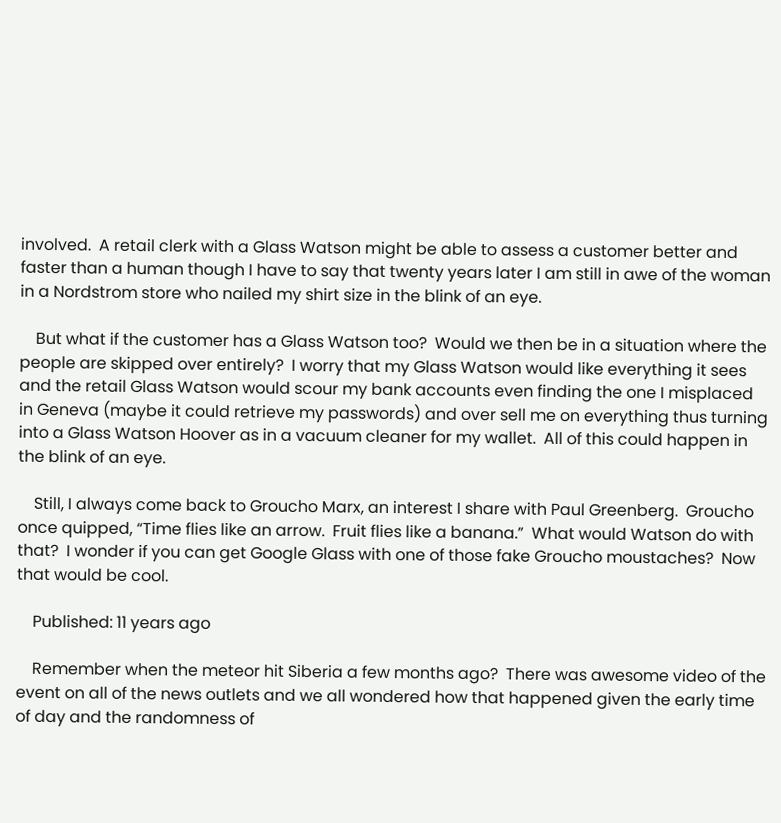involved.  A retail clerk with a Glass Watson might be able to assess a customer better and faster than a human though I have to say that twenty years later I am still in awe of the woman in a Nordstrom store who nailed my shirt size in the blink of an eye.

    But what if the customer has a Glass Watson too?  Would we then be in a situation where the people are skipped over entirely?  I worry that my Glass Watson would like everything it sees and the retail Glass Watson would scour my bank accounts even finding the one I misplaced in Geneva (maybe it could retrieve my passwords) and over sell me on everything thus turning into a Glass Watson Hoover as in a vacuum cleaner for my wallet.  All of this could happen in the blink of an eye.

    Still, I always come back to Groucho Marx, an interest I share with Paul Greenberg.  Groucho once quipped, “Time flies like an arrow.  Fruit flies like a banana.”  What would Watson do with that?  I wonder if you can get Google Glass with one of those fake Groucho moustaches?  Now that would be cool.

    Published: 11 years ago

    Remember when the meteor hit Siberia a few months ago?  There was awesome video of the event on all of the news outlets and we all wondered how that happened given the early time of day and the randomness of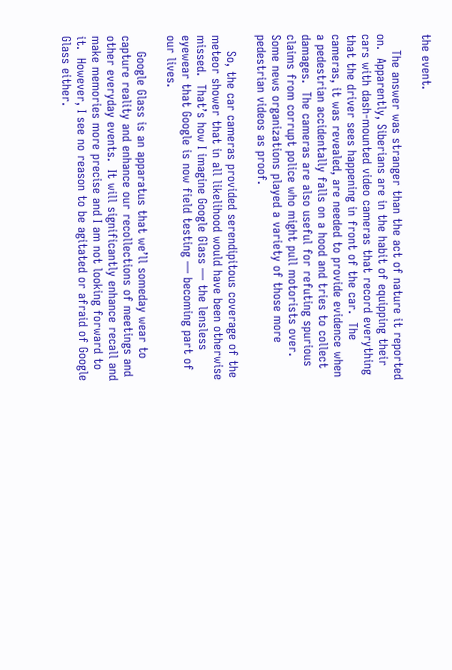the event.

    The answer was stranger than the act of nature it reported on.  Apparently, Siberians are in the habit of equipping their cars with dash-mounted video cameras that record everything that the driver sees happening in front of the car.  The cameras, it was revealed, are needed to provide evidence when a pedestrian accidentally falls on a hood and tries to collect damages.  The cameras are also useful for refuting spurious claims from corrupt police who might pull motorists over.  Some news organizations played a variety of those more pedestrian videos as proof.

    So, the car cameras provided serendipitous coverage of the meteor shower that in all likelihood would have been otherwise missed.  That’s how I imagine Google Glass — the lensless eyewear that Google is now field testing — becoming part of our lives.

    Google Glass is an apparatus that we’ll someday wear to capture reality and enhance our recollections of meetings and other everyday events.  It will significantly enhance recall and make memories more precise and I am not looking forward to it.  However, I see no reason to be agitated or afraid of Google Glass either.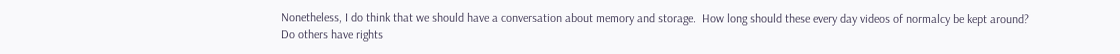Nonetheless, I do think that we should have a conversation about memory and storage.  How long should these every day videos of normalcy be kept around?  Do others have rights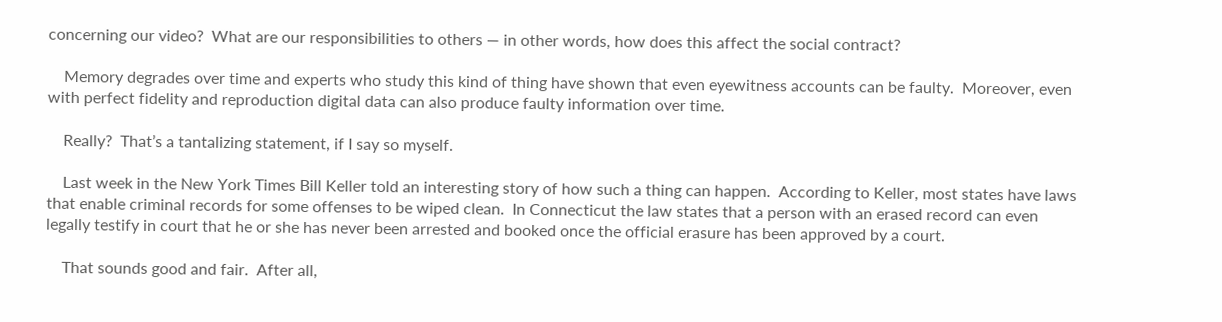concerning our video?  What are our responsibilities to others — in other words, how does this affect the social contract?

    Memory degrades over time and experts who study this kind of thing have shown that even eyewitness accounts can be faulty.  Moreover, even with perfect fidelity and reproduction digital data can also produce faulty information over time.

    Really?  That’s a tantalizing statement, if I say so myself.

    Last week in the New York Times Bill Keller told an interesting story of how such a thing can happen.  According to Keller, most states have laws that enable criminal records for some offenses to be wiped clean.  In Connecticut the law states that a person with an erased record can even legally testify in court that he or she has never been arrested and booked once the official erasure has been approved by a court.

    That sounds good and fair.  After all,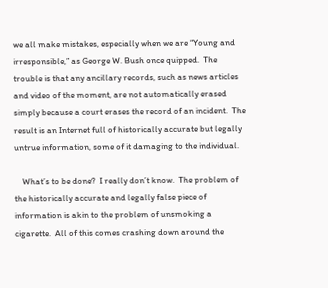we all make mistakes, especially when we are “Young and irresponsible,” as George W. Bush once quipped.  The trouble is that any ancillary records, such as news articles and video of the moment, are not automatically erased simply because a court erases the record of an incident.  The result is an Internet full of historically accurate but legally untrue information, some of it damaging to the individual.

    What’s to be done?  I really don’t know.  The problem of the historically accurate and legally false piece of information is akin to the problem of unsmoking a cigarette.  All of this comes crashing down around the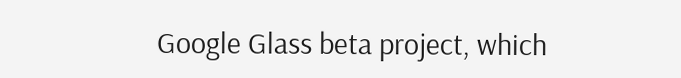Google Glass beta project, which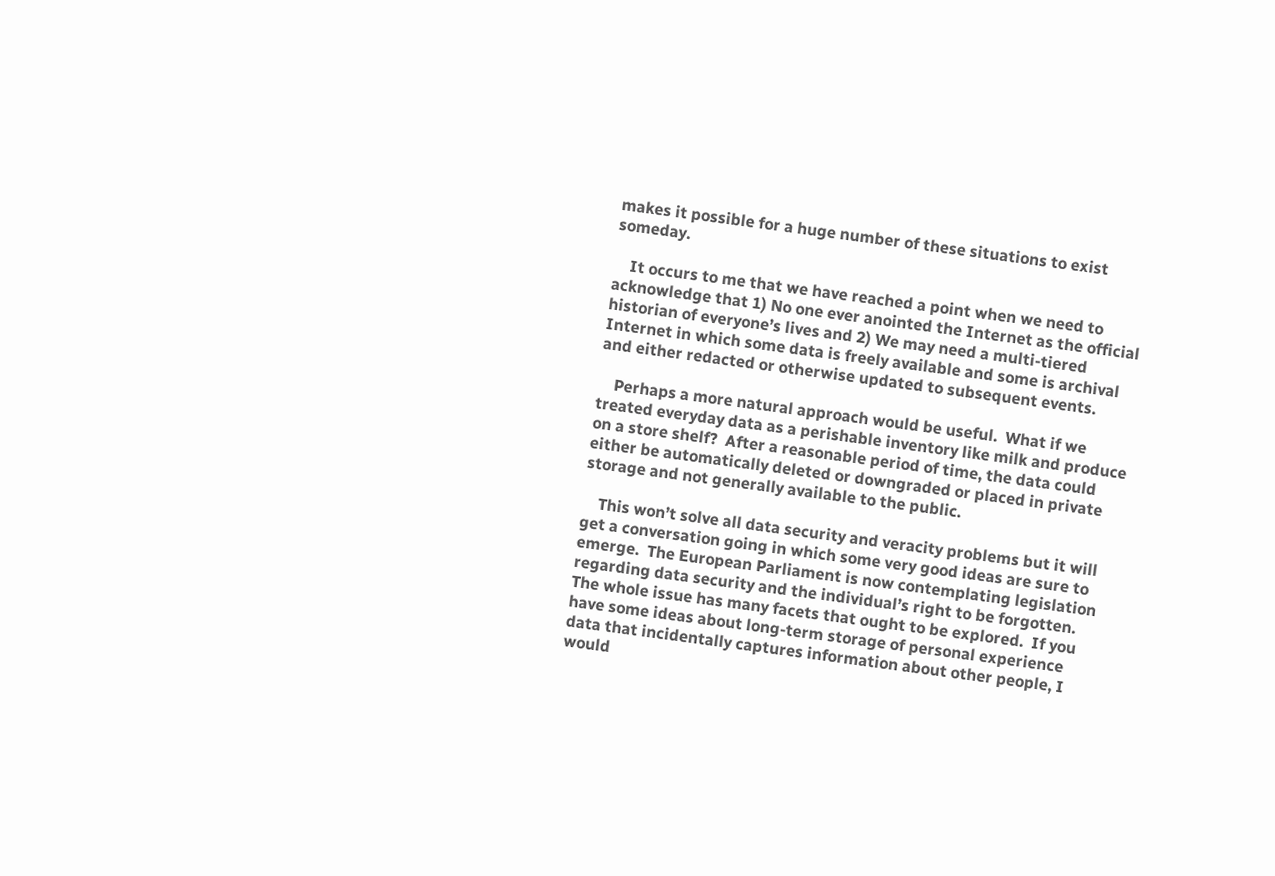makes it possible for a huge number of these situations to exist someday.

    It occurs to me that we have reached a point when we need to acknowledge that 1) No one ever anointed the Internet as the official historian of everyone’s lives and 2) We may need a multi-tiered Internet in which some data is freely available and some is archival and either redacted or otherwise updated to subsequent events.

    Perhaps a more natural approach would be useful.  What if we treated everyday data as a perishable inventory like milk and produce on a store shelf?  After a reasonable period of time, the data could either be automatically deleted or downgraded or placed in private storage and not generally available to the public.

    This won’t solve all data security and veracity problems but it will get a conversation going in which some very good ideas are sure to emerge.  The European Parliament is now contemplating legislation regarding data security and the individual’s right to be forgotten.  The whole issue has many facets that ought to be explored.  If you have some ideas about long-term storage of personal experience data that incidentally captures information about other people, I would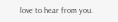love to hear from you.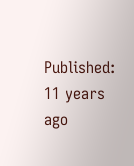Published: 11 years ago